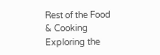Rest of the Food & Cooking Exploring the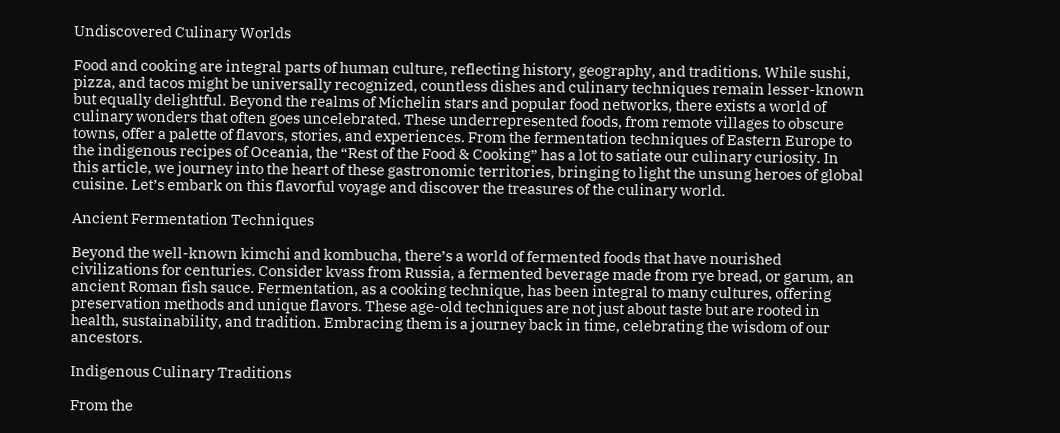Undiscovered Culinary Worlds

Food and cooking are integral parts of human culture, reflecting history, geography, and traditions. While sushi, pizza, and tacos might be universally recognized, countless dishes and culinary techniques remain lesser-known but equally delightful. Beyond the realms of Michelin stars and popular food networks, there exists a world of culinary wonders that often goes uncelebrated. These underrepresented foods, from remote villages to obscure towns, offer a palette of flavors, stories, and experiences. From the fermentation techniques of Eastern Europe to the indigenous recipes of Oceania, the “Rest of the Food & Cooking” has a lot to satiate our culinary curiosity. In this article, we journey into the heart of these gastronomic territories, bringing to light the unsung heroes of global cuisine. Let’s embark on this flavorful voyage and discover the treasures of the culinary world.

Ancient Fermentation Techniques

Beyond the well-known kimchi and kombucha, there’s a world of fermented foods that have nourished civilizations for centuries. Consider kvass from Russia, a fermented beverage made from rye bread, or garum, an ancient Roman fish sauce. Fermentation, as a cooking technique, has been integral to many cultures, offering preservation methods and unique flavors. These age-old techniques are not just about taste but are rooted in health, sustainability, and tradition. Embracing them is a journey back in time, celebrating the wisdom of our ancestors.

Indigenous Culinary Traditions

From the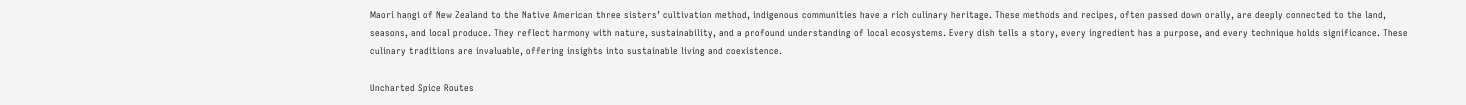Maori hangi of New Zealand to the Native American three sisters’ cultivation method, indigenous communities have a rich culinary heritage. These methods and recipes, often passed down orally, are deeply connected to the land, seasons, and local produce. They reflect harmony with nature, sustainability, and a profound understanding of local ecosystems. Every dish tells a story, every ingredient has a purpose, and every technique holds significance. These culinary traditions are invaluable, offering insights into sustainable living and coexistence.

Uncharted Spice Routes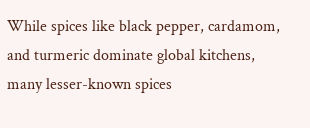While spices like black pepper, cardamom, and turmeric dominate global kitchens, many lesser-known spices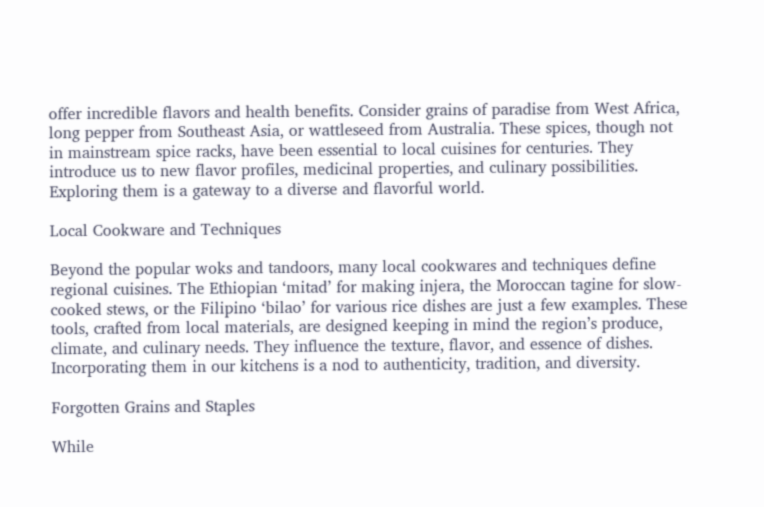offer incredible flavors and health benefits. Consider grains of paradise from West Africa, long pepper from Southeast Asia, or wattleseed from Australia. These spices, though not in mainstream spice racks, have been essential to local cuisines for centuries. They introduce us to new flavor profiles, medicinal properties, and culinary possibilities. Exploring them is a gateway to a diverse and flavorful world.

Local Cookware and Techniques

Beyond the popular woks and tandoors, many local cookwares and techniques define regional cuisines. The Ethiopian ‘mitad’ for making injera, the Moroccan tagine for slow-cooked stews, or the Filipino ‘bilao’ for various rice dishes are just a few examples. These tools, crafted from local materials, are designed keeping in mind the region’s produce, climate, and culinary needs. They influence the texture, flavor, and essence of dishes. Incorporating them in our kitchens is a nod to authenticity, tradition, and diversity.

Forgotten Grains and Staples

While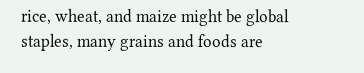rice, wheat, and maize might be global staples, many grains and foods are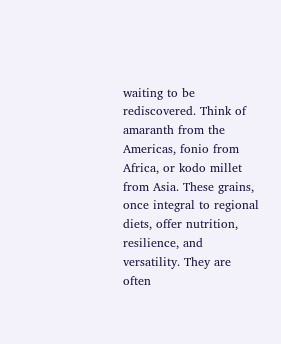waiting to be rediscovered. Think of amaranth from the Americas, fonio from Africa, or kodo millet from Asia. These grains, once integral to regional diets, offer nutrition, resilience, and versatility. They are often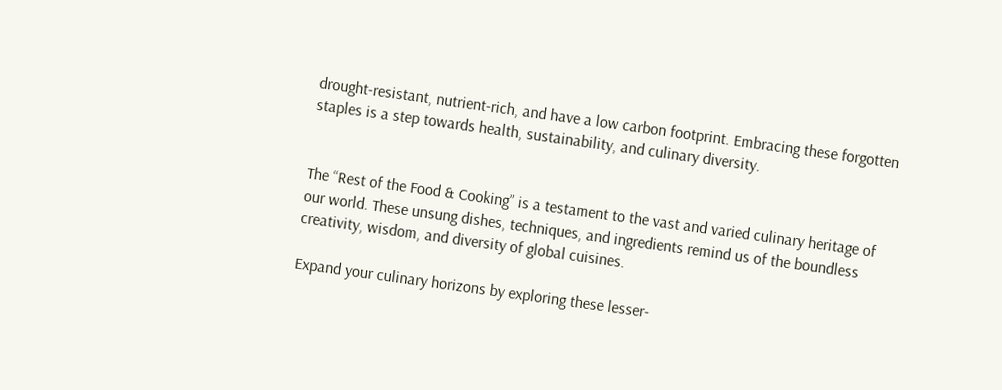drought-resistant, nutrient-rich, and have a low carbon footprint. Embracing these forgotten staples is a step towards health, sustainability, and culinary diversity.


The “Rest of the Food & Cooking” is a testament to the vast and varied culinary heritage of our world. These unsung dishes, techniques, and ingredients remind us of the boundless creativity, wisdom, and diversity of global cuisines.

Expand your culinary horizons by exploring these lesser-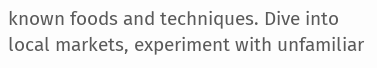known foods and techniques. Dive into local markets, experiment with unfamiliar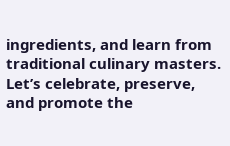ingredients, and learn from traditional culinary masters. Let’s celebrate, preserve, and promote the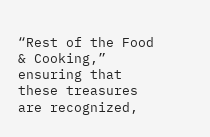“Rest of the Food & Cooking,” ensuring that these treasures are recognized,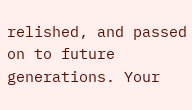relished, and passed on to future generations. Your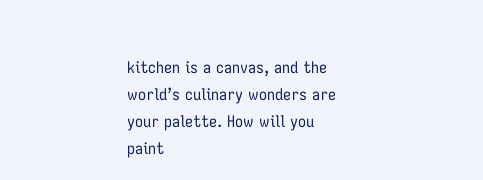kitchen is a canvas, and the world’s culinary wonders are your palette. How will you paint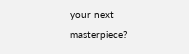your next masterpiece?